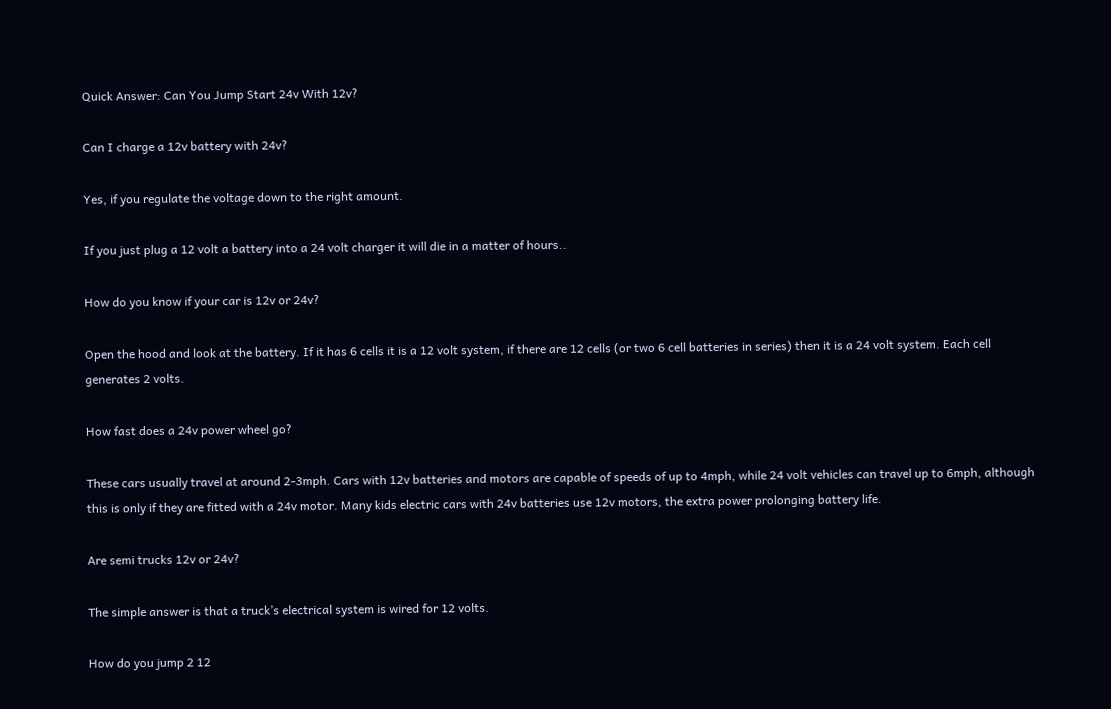Quick Answer: Can You Jump Start 24v With 12v?

Can I charge a 12v battery with 24v?

Yes, if you regulate the voltage down to the right amount.

If you just plug a 12 volt a battery into a 24 volt charger it will die in a matter of hours..

How do you know if your car is 12v or 24v?

Open the hood and look at the battery. If it has 6 cells it is a 12 volt system, if there are 12 cells (or two 6 cell batteries in series) then it is a 24 volt system. Each cell generates 2 volts.

How fast does a 24v power wheel go?

These cars usually travel at around 2-3mph. Cars with 12v batteries and motors are capable of speeds of up to 4mph, while 24 volt vehicles can travel up to 6mph, although this is only if they are fitted with a 24v motor. Many kids electric cars with 24v batteries use 12v motors, the extra power prolonging battery life.

Are semi trucks 12v or 24v?

The simple answer is that a truck’s electrical system is wired for 12 volts.

How do you jump 2 12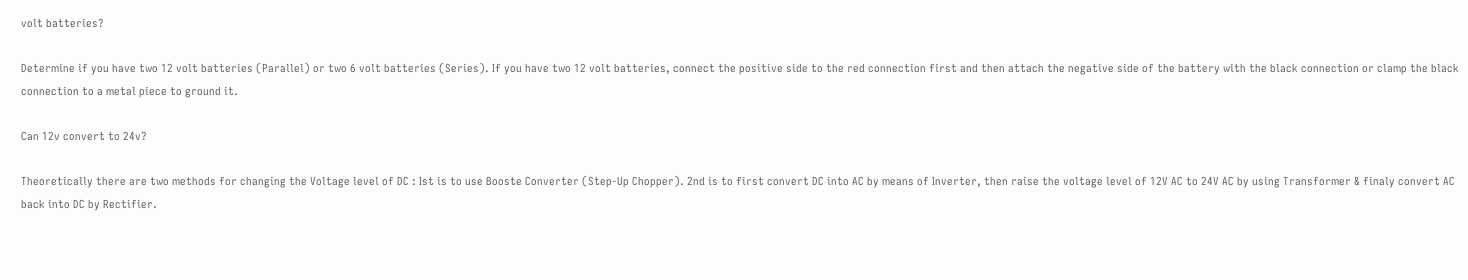volt batteries?

Determine if you have two 12 volt batteries (Parallel) or two 6 volt batteries (Series). If you have two 12 volt batteries, connect the positive side to the red connection first and then attach the negative side of the battery with the black connection or clamp the black connection to a metal piece to ground it.

Can 12v convert to 24v?

Theoretically there are two methods for changing the Voltage level of DC : Ist is to use Booste Converter (Step-Up Chopper). 2nd is to first convert DC into AC by means of Inverter, then raise the voltage level of 12V AC to 24V AC by using Transformer & finaly convert AC back into DC by Rectifier.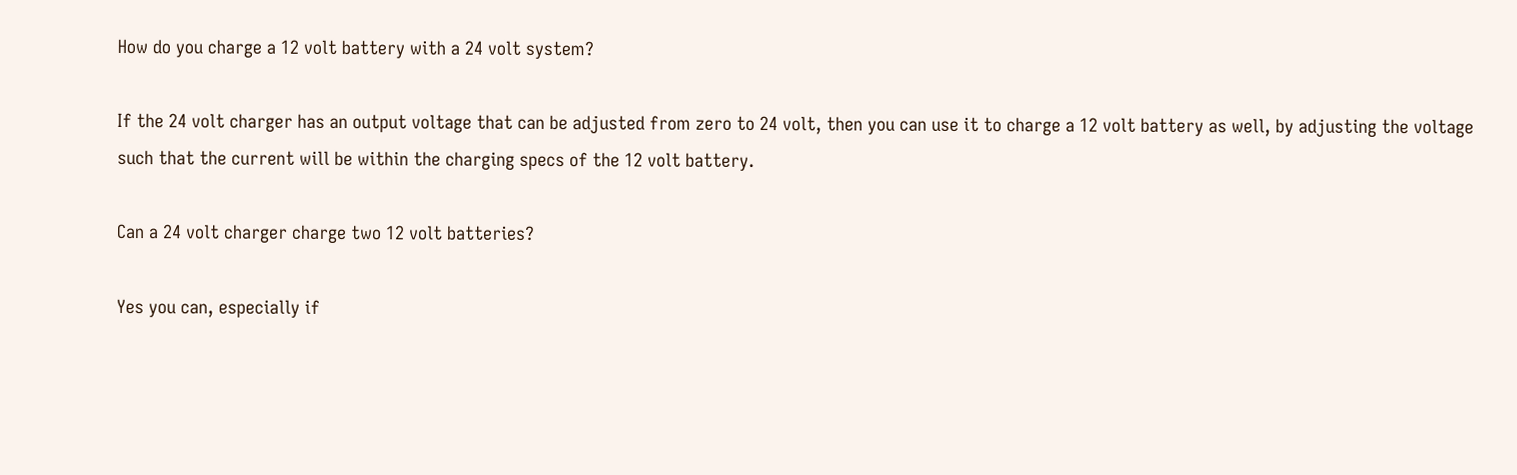How do you charge a 12 volt battery with a 24 volt system?

If the 24 volt charger has an output voltage that can be adjusted from zero to 24 volt, then you can use it to charge a 12 volt battery as well, by adjusting the voltage such that the current will be within the charging specs of the 12 volt battery.

Can a 24 volt charger charge two 12 volt batteries?

Yes you can, especially if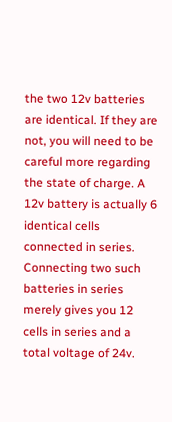the two 12v batteries are identical. If they are not, you will need to be careful more regarding the state of charge. A 12v battery is actually 6 identical cells connected in series. Connecting two such batteries in series merely gives you 12 cells in series and a total voltage of 24v.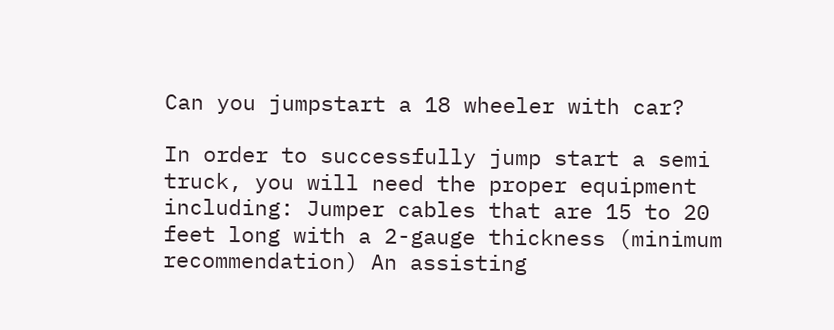Can you jumpstart a 18 wheeler with car?

In order to successfully jump start a semi truck, you will need the proper equipment including: Jumper cables that are 15 to 20 feet long with a 2-gauge thickness (minimum recommendation) An assisting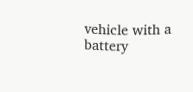vehicle with a battery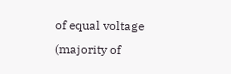of equal voltage (majority of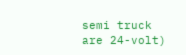semi truck are 24-volt)